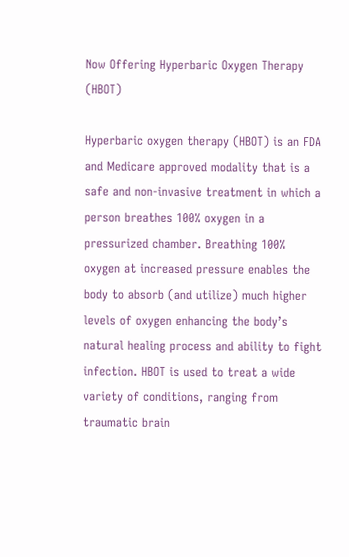Now Offering Hyperbaric Oxygen Therapy (HBOT)

Hyperbaric oxygen therapy (HBOT) is an FDA and Medicare approved modality that is a safe and non-invasive treatment in which a person breathes 100% oxygen in a pressurized chamber. Breathing 100% oxygen at increased pressure enables the body to absorb (and utilize) much higher levels of oxygen enhancing the body’s natural healing process and ability to fight infection. HBOT is used to treat a wide variety of conditions, ranging from traumatic brain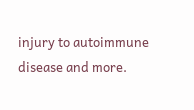injury to autoimmune disease and more.